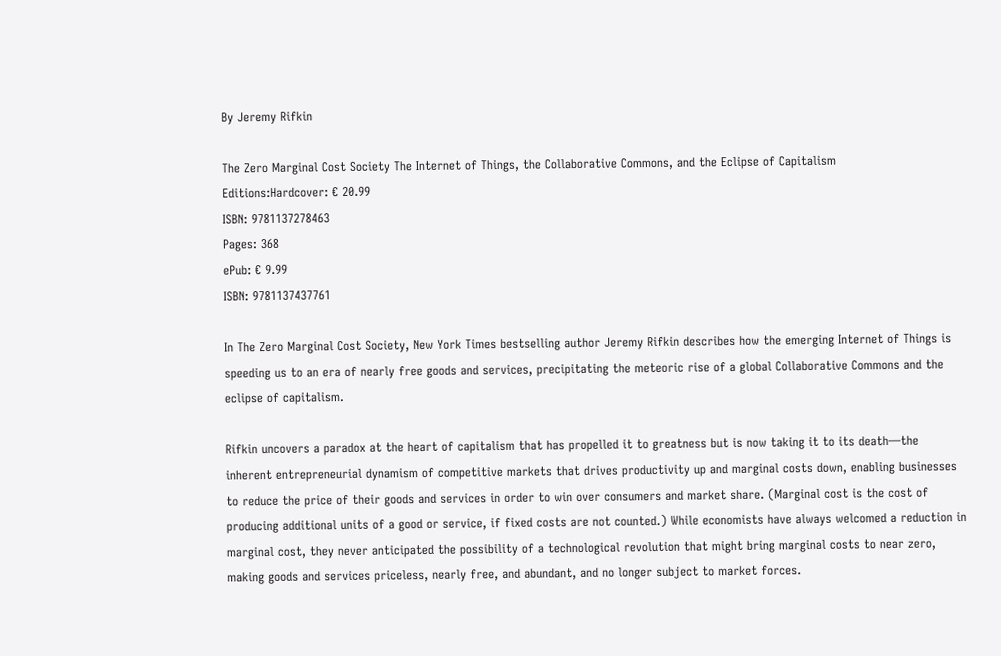By Jeremy Rifkin

The Zero Marginal Cost Society The Internet of Things, the Collaborative Commons, and the Eclipse of Capitalism
Editions:Hardcover: € 20.99
ISBN: 9781137278463
Pages: 368
ePub: € 9.99
ISBN: 9781137437761

In The Zero Marginal Cost Society, New York Times bestselling author Jeremy Rifkin describes how the emerging Internet of Things is speeding us to an era of nearly free goods and services, precipitating the meteoric rise of a global Collaborative Commons and the eclipse of capitalism.

Rifkin uncovers a paradox at the heart of capitalism that has propelled it to greatness but is now taking it to its death―the inherent entrepreneurial dynamism of competitive markets that drives productivity up and marginal costs down, enabling businesses to reduce the price of their goods and services in order to win over consumers and market share. (Marginal cost is the cost of producing additional units of a good or service, if fixed costs are not counted.) While economists have always welcomed a reduction in marginal cost, they never anticipated the possibility of a technological revolution that might bring marginal costs to near zero, making goods and services priceless, nearly free, and abundant, and no longer subject to market forces.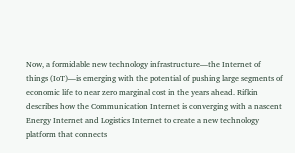Now, a formidable new technology infrastructure―the Internet of things (IoT)―is emerging with the potential of pushing large segments of economic life to near zero marginal cost in the years ahead. Rifkin describes how the Communication Internet is converging with a nascent Energy Internet and Logistics Internet to create a new technology platform that connects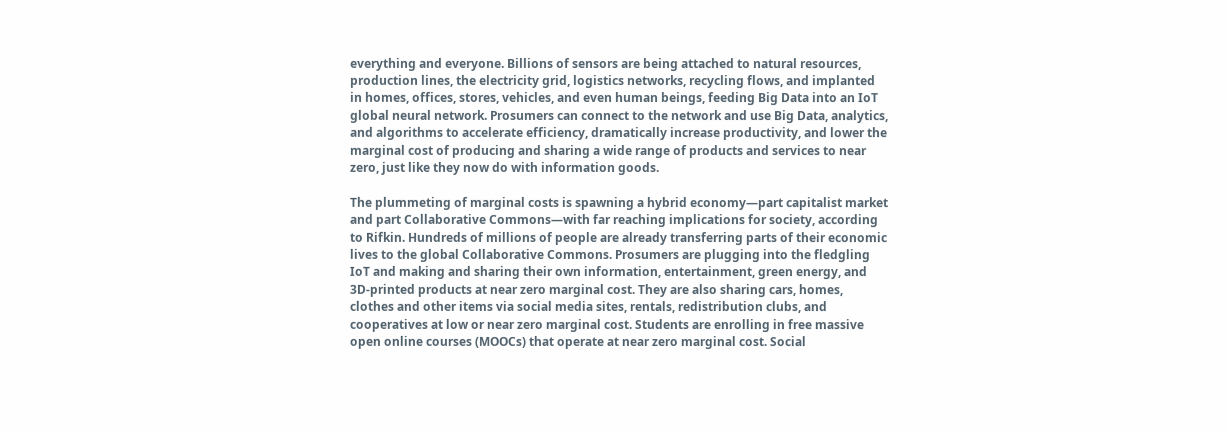everything and everyone. Billions of sensors are being attached to natural resources, production lines, the electricity grid, logistics networks, recycling flows, and implanted in homes, offices, stores, vehicles, and even human beings, feeding Big Data into an IoT global neural network. Prosumers can connect to the network and use Big Data, analytics, and algorithms to accelerate efficiency, dramatically increase productivity, and lower the marginal cost of producing and sharing a wide range of products and services to near zero, just like they now do with information goods.

The plummeting of marginal costs is spawning a hybrid economy―part capitalist market and part Collaborative Commons―with far reaching implications for society, according to Rifkin. Hundreds of millions of people are already transferring parts of their economic lives to the global Collaborative Commons. Prosumers are plugging into the fledgling IoT and making and sharing their own information, entertainment, green energy, and 3D-printed products at near zero marginal cost. They are also sharing cars, homes, clothes and other items via social media sites, rentals, redistribution clubs, and cooperatives at low or near zero marginal cost. Students are enrolling in free massive open online courses (MOOCs) that operate at near zero marginal cost. Social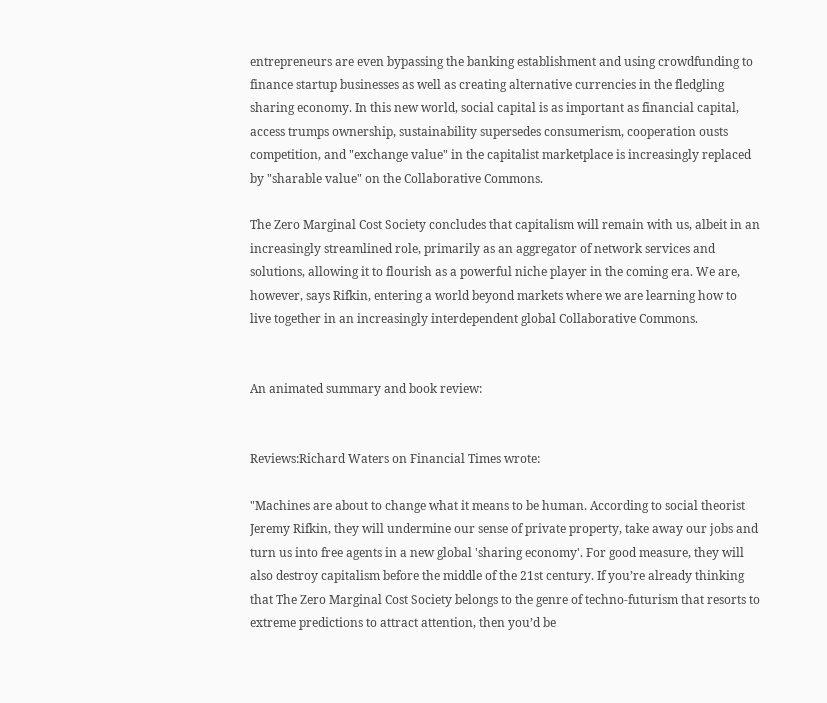entrepreneurs are even bypassing the banking establishment and using crowdfunding to finance startup businesses as well as creating alternative currencies in the fledgling sharing economy. In this new world, social capital is as important as financial capital, access trumps ownership, sustainability supersedes consumerism, cooperation ousts competition, and "exchange value" in the capitalist marketplace is increasingly replaced by "sharable value" on the Collaborative Commons.

The Zero Marginal Cost Society concludes that capitalism will remain with us, albeit in an increasingly streamlined role, primarily as an aggregator of network services and solutions, allowing it to flourish as a powerful niche player in the coming era. We are, however, says Rifkin, entering a world beyond markets where we are learning how to live together in an increasingly interdependent global Collaborative Commons.


An animated summary and book review:


Reviews:Richard Waters on Financial Times wrote:

"Machines are about to change what it means to be human. According to social theorist Jeremy Rifkin, they will undermine our sense of private property, take away our jobs and turn us into free agents in a new global 'sharing economy'. For good measure, they will also destroy capitalism before the middle of the 21st century. If you’re already thinking that The Zero Marginal Cost Society belongs to the genre of techno-futurism that resorts to extreme predictions to attract attention, then you’d be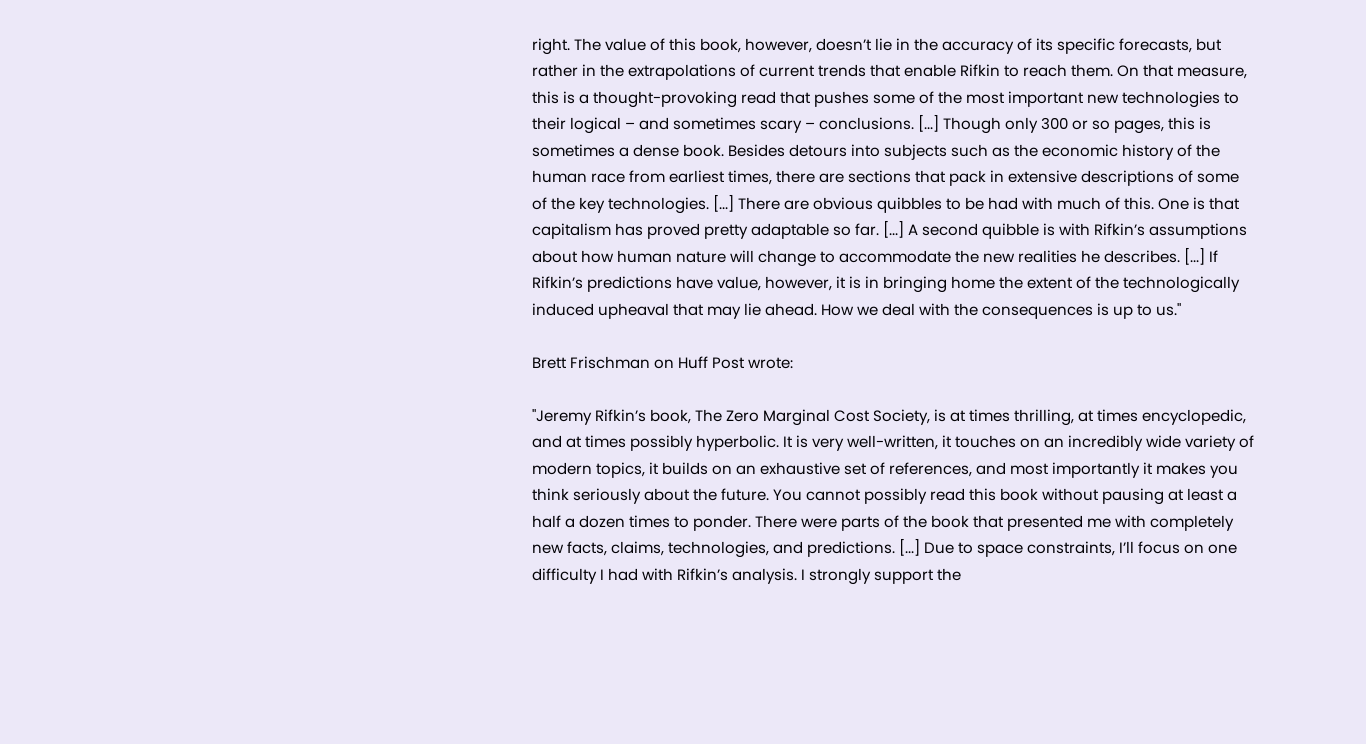right. The value of this book, however, doesn’t lie in the accuracy of its specific forecasts, but rather in the extrapolations of current trends that enable Rifkin to reach them. On that measure, this is a thought-provoking read that pushes some of the most important new technologies to their logical – and sometimes scary – conclusions. [...] Though only 300 or so pages, this is sometimes a dense book. Besides detours into subjects such as the economic history of the human race from earliest times, there are sections that pack in extensive descriptions of some of the key technologies. [...] There are obvious quibbles to be had with much of this. One is that capitalism has proved pretty adaptable so far. [...] A second quibble is with Rifkin’s assumptions about how human nature will change to accommodate the new realities he describes. [...] If Rifkin’s predictions have value, however, it is in bringing home the extent of the technologically induced upheaval that may lie ahead. How we deal with the consequences is up to us."

Brett Frischman on Huff Post wrote:

"Jeremy Rifkin’s book, The Zero Marginal Cost Society, is at times thrilling, at times encyclopedic, and at times possibly hyperbolic. It is very well-written, it touches on an incredibly wide variety of modern topics, it builds on an exhaustive set of references, and most importantly it makes you think seriously about the future. You cannot possibly read this book without pausing at least a half a dozen times to ponder. There were parts of the book that presented me with completely new facts, claims, technologies, and predictions. [...] Due to space constraints, I’ll focus on one difficulty I had with Rifkin’s analysis. I strongly support the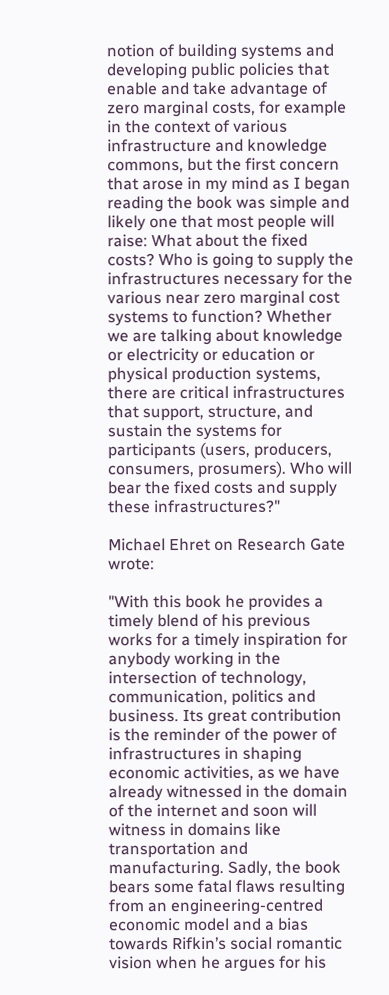notion of building systems and developing public policies that enable and take advantage of zero marginal costs, for example in the context of various infrastructure and knowledge commons, but the first concern that arose in my mind as I began reading the book was simple and likely one that most people will raise: What about the fixed costs? Who is going to supply the infrastructures necessary for the various near zero marginal cost systems to function? Whether we are talking about knowledge or electricity or education or physical production systems, there are critical infrastructures that support, structure, and sustain the systems for participants (users, producers, consumers, prosumers). Who will bear the fixed costs and supply these infrastructures?"

Michael Ehret on Research Gate wrote:

"With this book he provides a timely blend of his previous works for a timely inspiration for anybody working in the intersection of technology, communication, politics and business. Its great contribution is the reminder of the power of infrastructures in shaping economic activities, as we have already witnessed in the domain of the internet and soon will witness in domains like transportation and manufacturing. Sadly, the book bears some fatal flaws resulting from an engineering-centred economic model and a bias towards Rifkin’s social romantic vision when he argues for his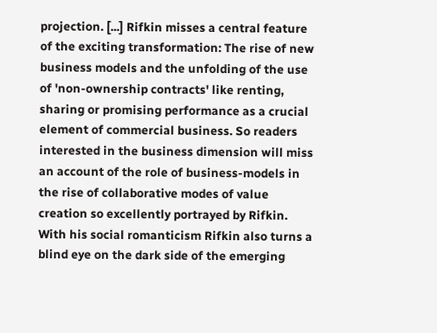projection. [...] Rifkin misses a central feature of the exciting transformation: The rise of new business models and the unfolding of the use of 'non-ownership contracts' like renting, sharing or promising performance as a crucial element of commercial business. So readers interested in the business dimension will miss an account of the role of business-models in the rise of collaborative modes of value creation so excellently portrayed by Rifkin. With his social romanticism Rifkin also turns a blind eye on the dark side of the emerging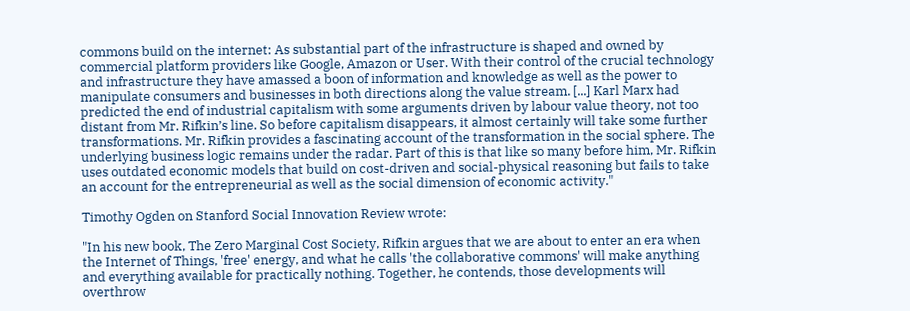commons build on the internet: As substantial part of the infrastructure is shaped and owned by commercial platform providers like Google, Amazon or User. With their control of the crucial technology and infrastructure they have amassed a boon of information and knowledge as well as the power to manipulate consumers and businesses in both directions along the value stream. [...] Karl Marx had predicted the end of industrial capitalism with some arguments driven by labour value theory, not too distant from Mr. Rifkin’s line. So before capitalism disappears, it almost certainly will take some further transformations. Mr. Rifkin provides a fascinating account of the transformation in the social sphere. The underlying business logic remains under the radar. Part of this is that like so many before him, Mr. Rifkin uses outdated economic models that build on cost-driven and social-physical reasoning but fails to take an account for the entrepreneurial as well as the social dimension of economic activity."

Timothy Ogden on Stanford Social Innovation Review wrote:

"In his new book, The Zero Marginal Cost Society, Rifkin argues that we are about to enter an era when the Internet of Things, 'free' energy, and what he calls 'the collaborative commons' will make anything and everything available for practically nothing. Together, he contends, those developments will overthrow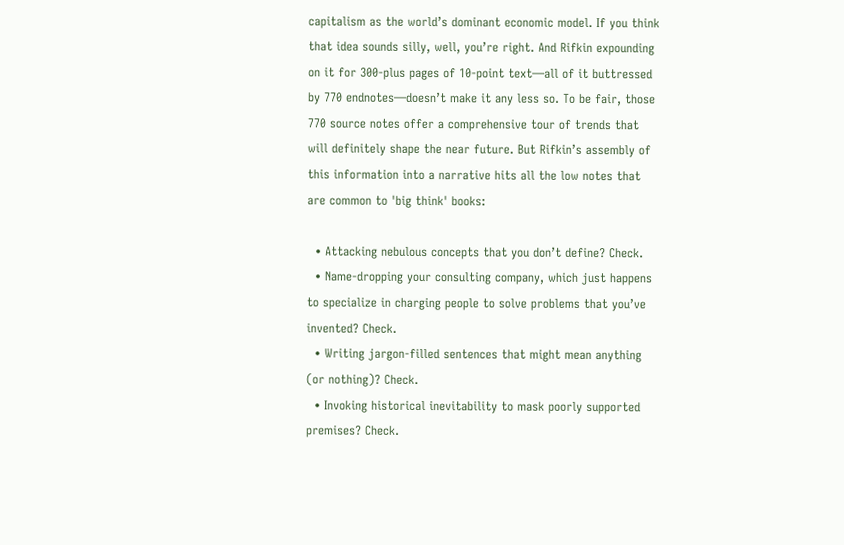capitalism as the world’s dominant economic model. If you think that idea sounds silly, well, you’re right. And Rifkin expounding on it for 300-plus pages of 10-point text—all of it buttressed by 770 endnotes—doesn’t make it any less so. To be fair, those 770 source notes offer a comprehensive tour of trends that will definitely shape the near future. But Rifkin’s assembly of this information into a narrative hits all the low notes that are common to 'big think' books:

  • Attacking nebulous concepts that you don’t define? Check.
  • Name-dropping your consulting company, which just happens to specialize in charging people to solve problems that you’ve invented? Check.
  • Writing jargon-filled sentences that might mean anything (or nothing)? Check.
  • Invoking historical inevitability to mask poorly supported premises? Check.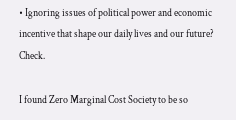• Ignoring issues of political power and economic incentive that shape our daily lives and our future? Check.

I found Zero Marginal Cost Society to be so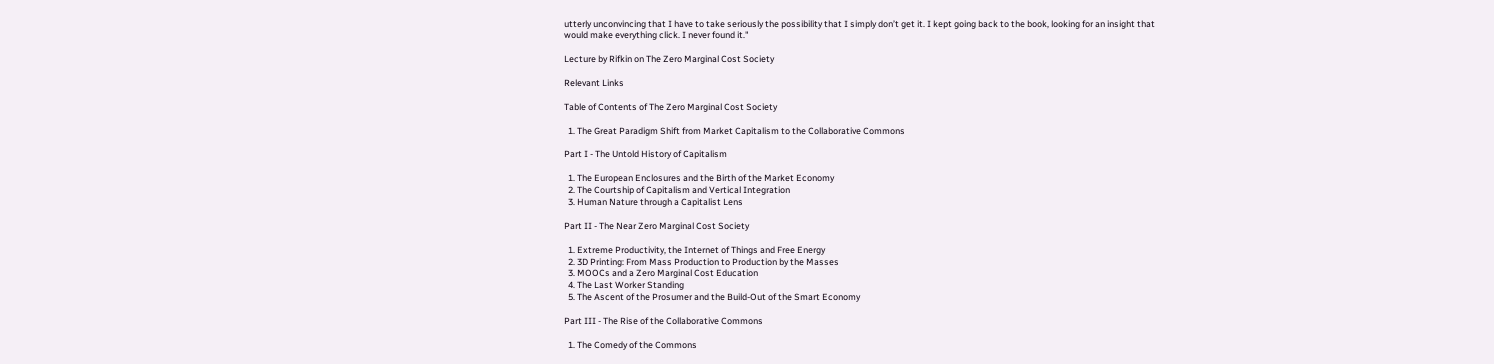utterly unconvincing that I have to take seriously the possibility that I simply don’t get it. I kept going back to the book, looking for an insight that would make everything click. I never found it."

Lecture by Rifkin on The Zero Marginal Cost Society

Relevant Links

Table of Contents of The Zero Marginal Cost Society

  1. The Great Paradigm Shift from Market Capitalism to the Collaborative Commons

Part I - The Untold History of Capitalism

  1. The European Enclosures and the Birth of the Market Economy
  2. The Courtship of Capitalism and Vertical Integration
  3. Human Nature through a Capitalist Lens

Part II - The Near Zero Marginal Cost Society

  1. Extreme Productivity, the Internet of Things and Free Energy
  2. 3D Printing: From Mass Production to Production by the Masses
  3. MOOCs and a Zero Marginal Cost Education
  4. The Last Worker Standing
  5. The Ascent of the Prosumer and the Build-Out of the Smart Economy

Part III - The Rise of the Collaborative Commons

  1. The Comedy of the Commons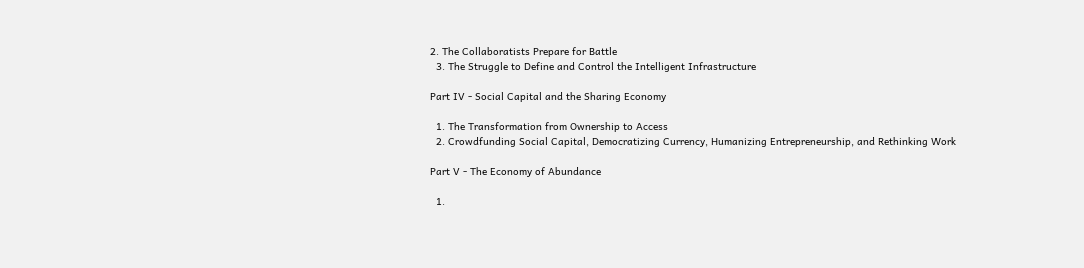2. The Collaboratists Prepare for Battle
  3. The Struggle to Define and Control the Intelligent Infrastructure

Part IV - Social Capital and the Sharing Economy

  1. The Transformation from Ownership to Access
  2. Crowdfunding Social Capital, Democratizing Currency, Humanizing Entrepreneurship, and Rethinking Work

Part V - The Economy of Abundance

  1.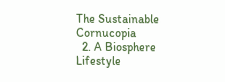The Sustainable Cornucopia
  2. A Biosphere Lifestyle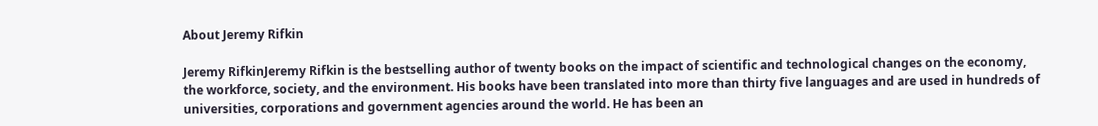About Jeremy Rifkin

Jeremy RifkinJeremy Rifkin is the bestselling author of twenty books on the impact of scientific and technological changes on the economy, the workforce, society, and the environment. His books have been translated into more than thirty five languages and are used in hundreds of universities, corporations and government agencies around the world. He has been an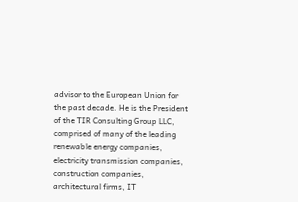advisor to the European Union for the past decade. He is the President of the TIR Consulting Group LLC, comprised of many of the leading renewable energy companies, electricity transmission companies, construction companies, architectural firms, IT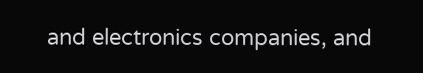and electronics companies, and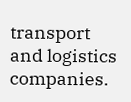transport and logistics companies.